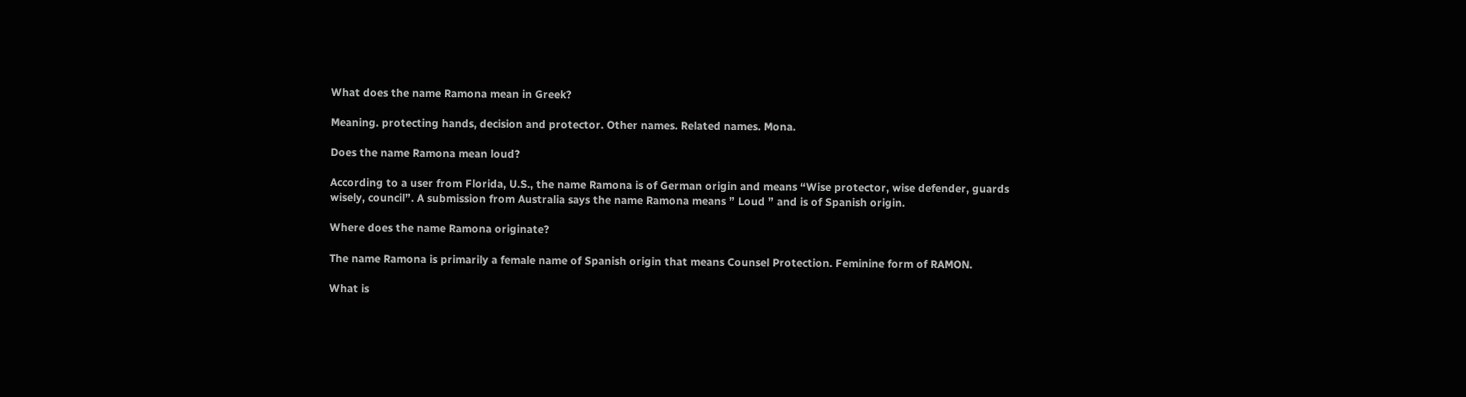What does the name Ramona mean in Greek?

Meaning. protecting hands, decision and protector. Other names. Related names. Mona.

Does the name Ramona mean loud?

According to a user from Florida, U.S., the name Ramona is of German origin and means “Wise protector, wise defender, guards wisely, council”. A submission from Australia says the name Ramona means ” Loud ” and is of Spanish origin.

Where does the name Ramona originate?

The name Ramona is primarily a female name of Spanish origin that means Counsel Protection. Feminine form of RAMON.

What is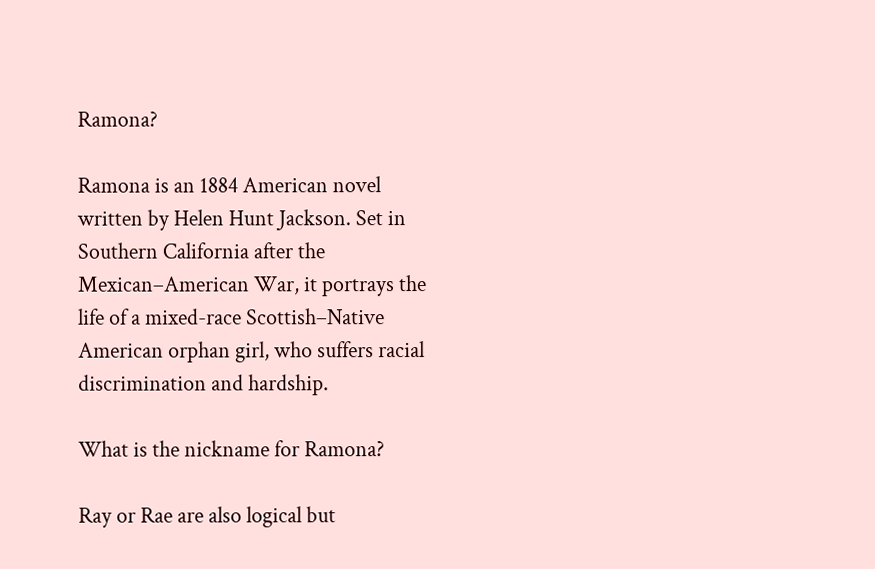Ramona?

Ramona is an 1884 American novel written by Helen Hunt Jackson. Set in Southern California after the Mexican–American War, it portrays the life of a mixed-race Scottish–Native American orphan girl, who suffers racial discrimination and hardship.

What is the nickname for Ramona?

Ray or Rae are also logical but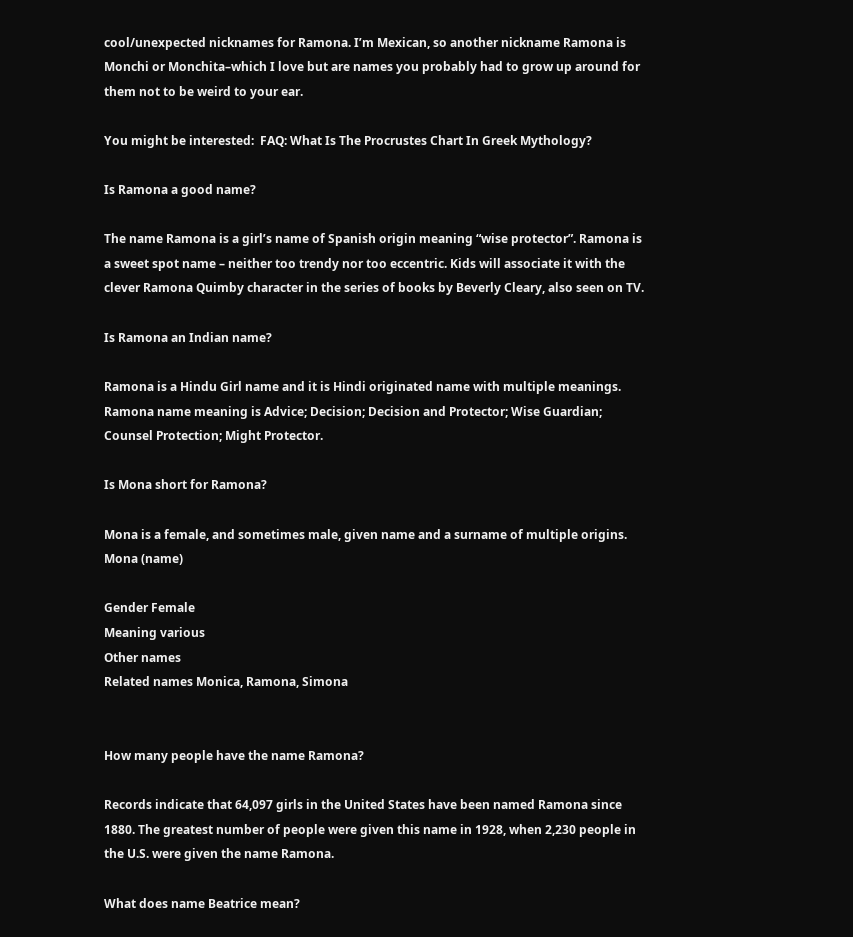cool/unexpected nicknames for Ramona. I’m Mexican, so another nickname Ramona is Monchi or Monchita–which I love but are names you probably had to grow up around for them not to be weird to your ear.

You might be interested:  FAQ: What Is The Procrustes Chart In Greek Mythology?

Is Ramona a good name?

The name Ramona is a girl’s name of Spanish origin meaning “wise protector”. Ramona is a sweet spot name – neither too trendy nor too eccentric. Kids will associate it with the clever Ramona Quimby character in the series of books by Beverly Cleary, also seen on TV.

Is Ramona an Indian name?

Ramona is a Hindu Girl name and it is Hindi originated name with multiple meanings. Ramona name meaning is Advice; Decision; Decision and Protector; Wise Guardian; Counsel Protection; Might Protector.

Is Mona short for Ramona?

Mona is a female, and sometimes male, given name and a surname of multiple origins. Mona (name)

Gender Female
Meaning various
Other names
Related names Monica, Ramona, Simona


How many people have the name Ramona?

Records indicate that 64,097 girls in the United States have been named Ramona since 1880. The greatest number of people were given this name in 1928, when 2,230 people in the U.S. were given the name Ramona.

What does name Beatrice mean?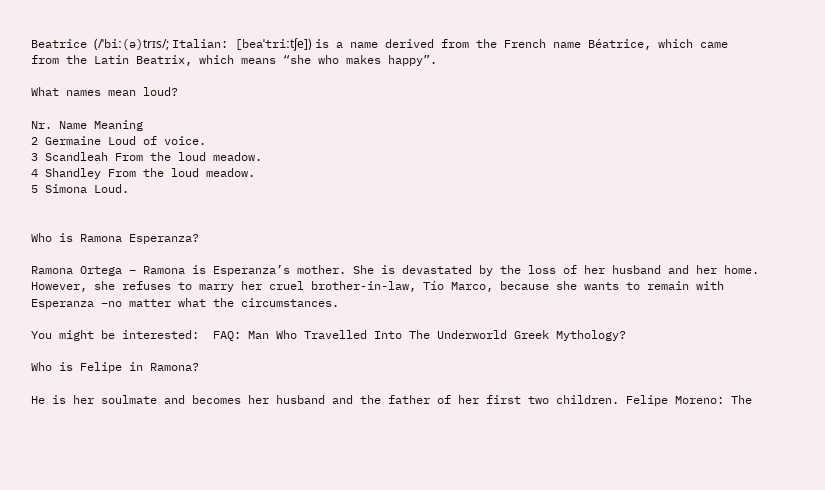Beatrice (/ˈbiː(ə)trɪs/; Italian: [beaˈtriːtʃe]) is a name derived from the French name Béatrice, which came from the Latin Beatrix, which means “she who makes happy”.

What names mean loud?

Nr. Name Meaning
2 Germaine Loud of voice.
3 Scandleah From the loud meadow.
4 Shandley From the loud meadow.
5 Simona Loud.


Who is Ramona Esperanza?

Ramona Ortega – Ramona is Esperanza’s mother. She is devastated by the loss of her husband and her home. However, she refuses to marry her cruel brother-in-law, Tío Marco, because she wants to remain with Esperanza –no matter what the circumstances.

You might be interested:  FAQ: Man Who Travelled Into The Underworld Greek Mythology?

Who is Felipe in Ramona?

He is her soulmate and becomes her husband and the father of her first two children. Felipe Moreno: The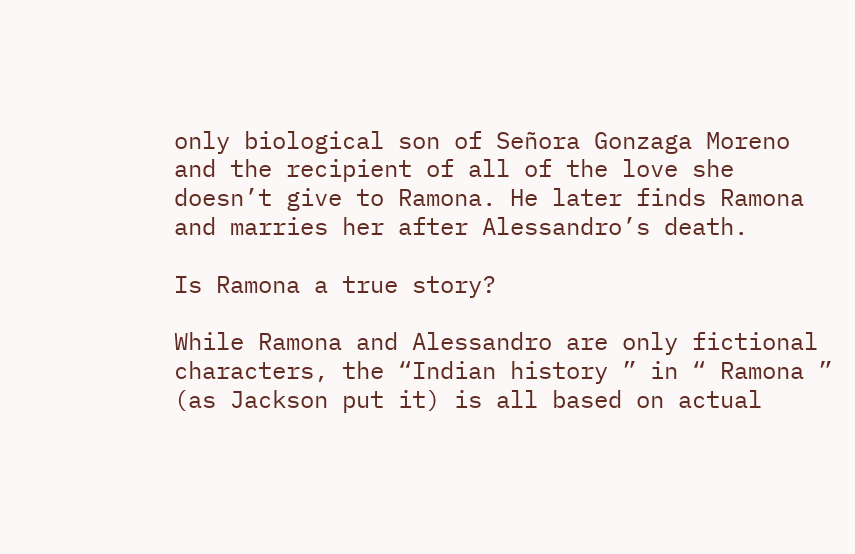only biological son of Señora Gonzaga Moreno and the recipient of all of the love she doesn’t give to Ramona. He later finds Ramona and marries her after Alessandro’s death.

Is Ramona a true story?

While Ramona and Alessandro are only fictional characters, the “Indian history ” in “ Ramona ” (as Jackson put it) is all based on actual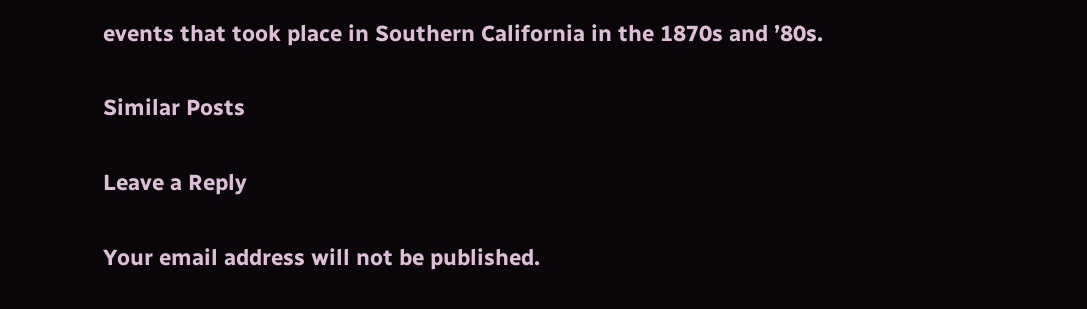events that took place in Southern California in the 1870s and ’80s.

Similar Posts

Leave a Reply

Your email address will not be published.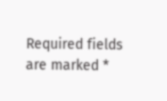Required fields are marked *